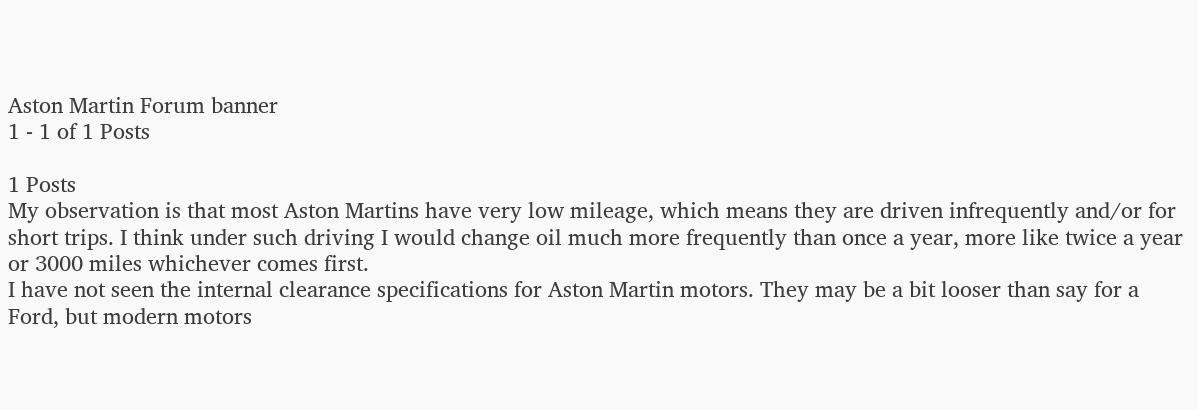Aston Martin Forum banner
1 - 1 of 1 Posts

1 Posts
My observation is that most Aston Martins have very low mileage, which means they are driven infrequently and/or for short trips. I think under such driving I would change oil much more frequently than once a year, more like twice a year or 3000 miles whichever comes first.
I have not seen the internal clearance specifications for Aston Martin motors. They may be a bit looser than say for a Ford, but modern motors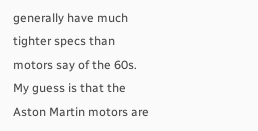generally have much tighter specs than motors say of the 60s. My guess is that the Aston Martin motors are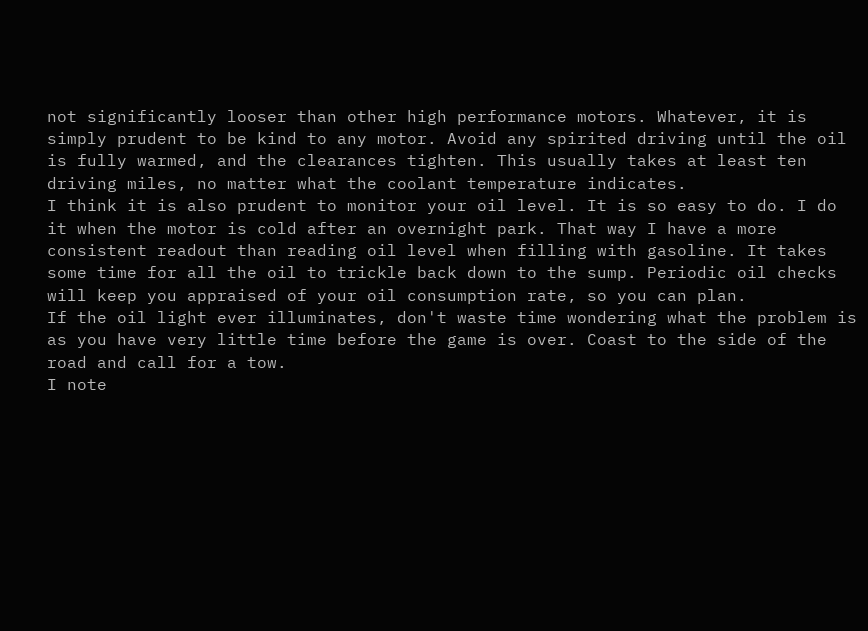not significantly looser than other high performance motors. Whatever, it is simply prudent to be kind to any motor. Avoid any spirited driving until the oil is fully warmed, and the clearances tighten. This usually takes at least ten driving miles, no matter what the coolant temperature indicates.
I think it is also prudent to monitor your oil level. It is so easy to do. I do it when the motor is cold after an overnight park. That way I have a more consistent readout than reading oil level when filling with gasoline. It takes some time for all the oil to trickle back down to the sump. Periodic oil checks will keep you appraised of your oil consumption rate, so you can plan.
If the oil light ever illuminates, don't waste time wondering what the problem is as you have very little time before the game is over. Coast to the side of the road and call for a tow.
I note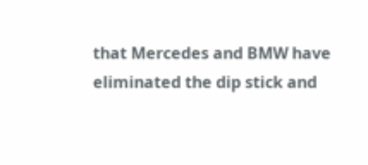that Mercedes and BMW have eliminated the dip stick and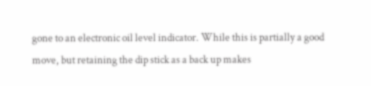gone to an electronic oil level indicator. While this is partially a good move, but retaining the dip stick as a back up makes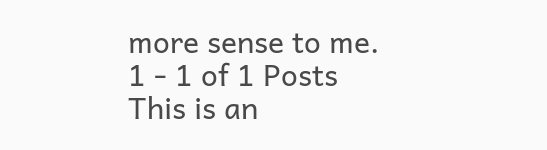more sense to me.
1 - 1 of 1 Posts
This is an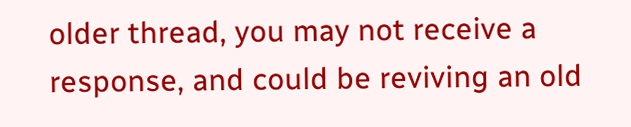older thread, you may not receive a response, and could be reviving an old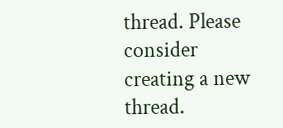thread. Please consider creating a new thread.